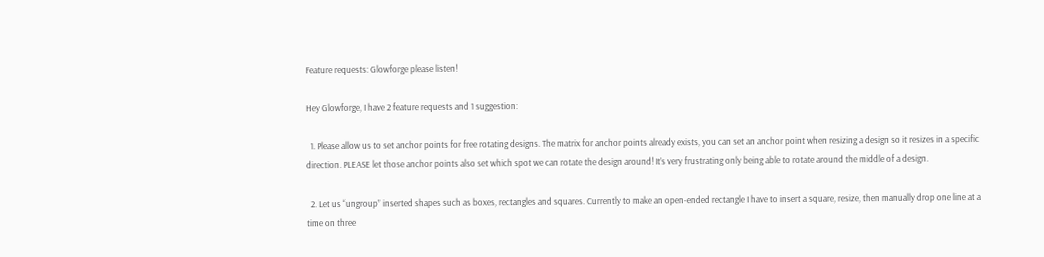Feature requests: Glowforge please listen!

Hey Glowforge, I have 2 feature requests and 1 suggestion:

  1. Please allow us to set anchor points for free rotating designs. The matrix for anchor points already exists, you can set an anchor point when resizing a design so it resizes in a specific direction. PLEASE let those anchor points also set which spot we can rotate the design around! It’s very frustrating only being able to rotate around the middle of a design.

  2. Let us “ungroup” inserted shapes such as boxes, rectangles and squares. Currently to make an open-ended rectangle I have to insert a square, resize, then manually drop one line at a time on three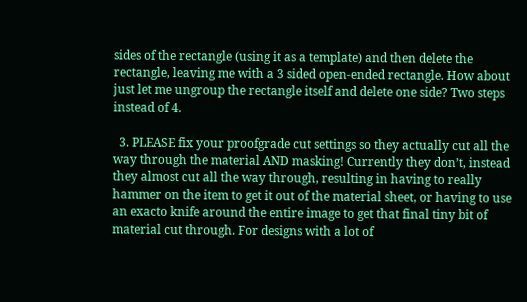sides of the rectangle (using it as a template) and then delete the rectangle, leaving me with a 3 sided open-ended rectangle. How about just let me ungroup the rectangle itself and delete one side? Two steps instead of 4.

  3. PLEASE fix your proofgrade cut settings so they actually cut all the way through the material AND masking! Currently they don’t, instead they almost cut all the way through, resulting in having to really hammer on the item to get it out of the material sheet, or having to use an exacto knife around the entire image to get that final tiny bit of material cut through. For designs with a lot of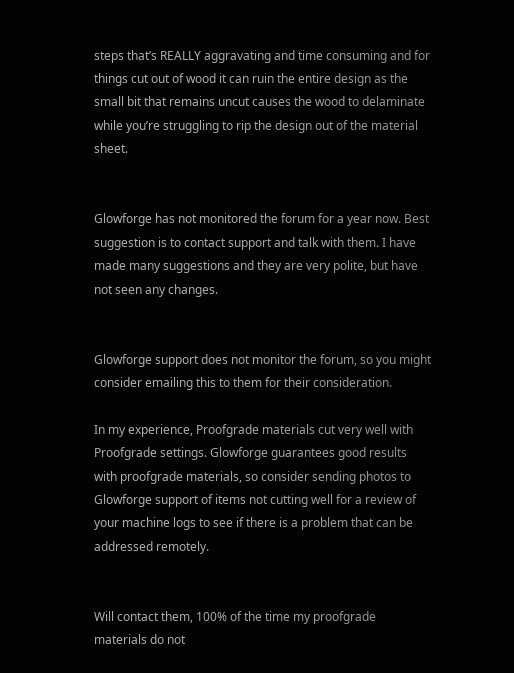steps that’s REALLY aggravating and time consuming and for things cut out of wood it can ruin the entire design as the small bit that remains uncut causes the wood to delaminate while you’re struggling to rip the design out of the material sheet.


Glowforge has not monitored the forum for a year now. Best suggestion is to contact support and talk with them. I have made many suggestions and they are very polite, but have not seen any changes.


Glowforge support does not monitor the forum, so you might consider emailing this to them for their consideration.

In my experience, Proofgrade materials cut very well with Proofgrade settings. Glowforge guarantees good results with proofgrade materials, so consider sending photos to Glowforge support of items not cutting well for a review of your machine logs to see if there is a problem that can be addressed remotely.


Will contact them, 100% of the time my proofgrade materials do not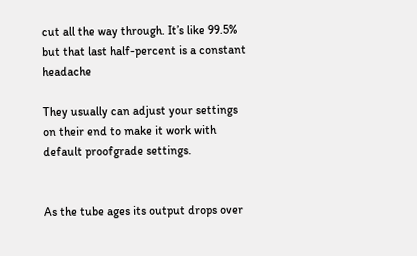cut all the way through. It’s like 99.5% but that last half-percent is a constant headache

They usually can adjust your settings on their end to make it work with default proofgrade settings.


As the tube ages its output drops over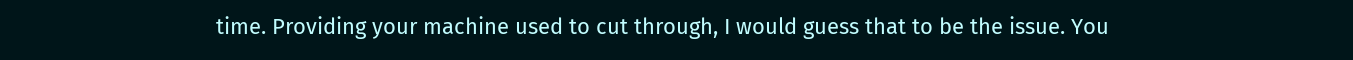time. Providing your machine used to cut through, I would guess that to be the issue. You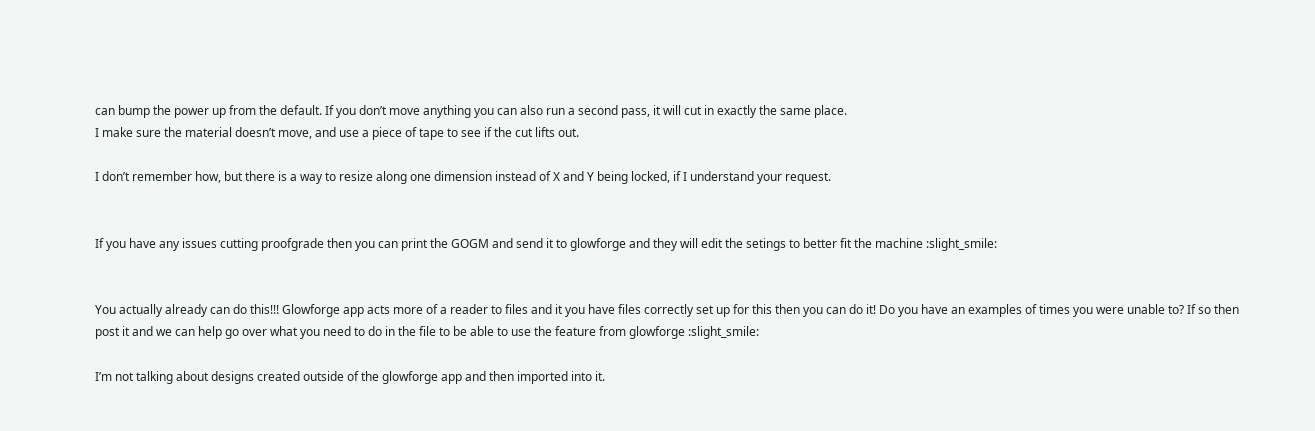can bump the power up from the default. If you don’t move anything you can also run a second pass, it will cut in exactly the same place.
I make sure the material doesn’t move, and use a piece of tape to see if the cut lifts out.

I don’t remember how, but there is a way to resize along one dimension instead of X and Y being locked, if I understand your request.


If you have any issues cutting proofgrade then you can print the GOGM and send it to glowforge and they will edit the setings to better fit the machine :slight_smile:


You actually already can do this!!! Glowforge app acts more of a reader to files and it you have files correctly set up for this then you can do it! Do you have an examples of times you were unable to? If so then post it and we can help go over what you need to do in the file to be able to use the feature from glowforge :slight_smile:

I’m not talking about designs created outside of the glowforge app and then imported into it.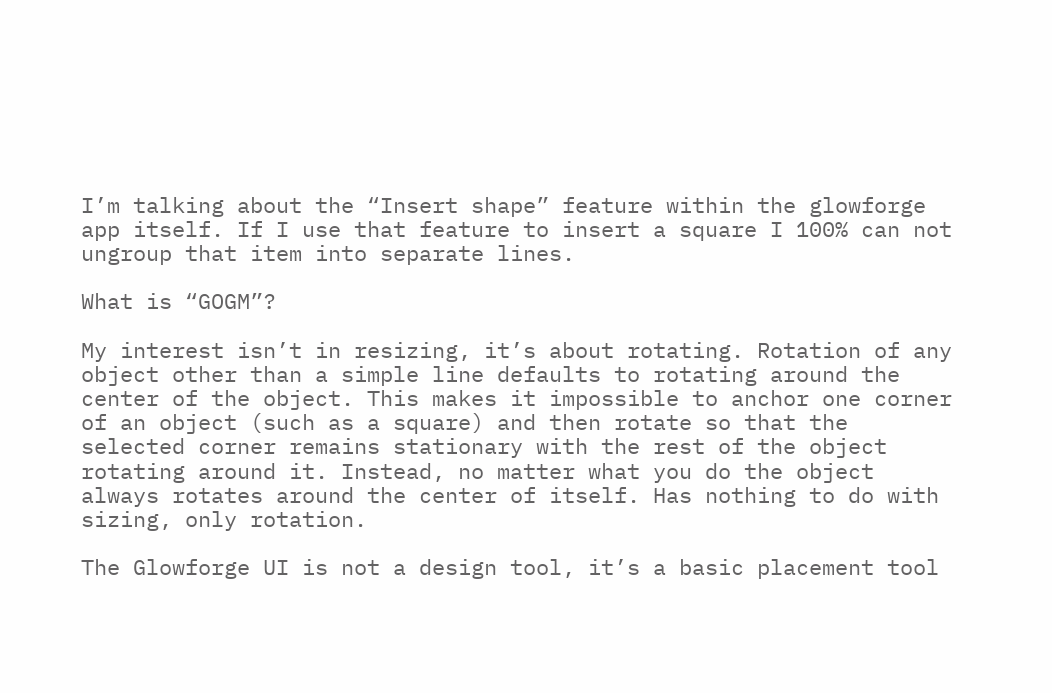I’m talking about the “Insert shape” feature within the glowforge app itself. If I use that feature to insert a square I 100% can not ungroup that item into separate lines.

What is “GOGM”?

My interest isn’t in resizing, it’s about rotating. Rotation of any object other than a simple line defaults to rotating around the center of the object. This makes it impossible to anchor one corner of an object (such as a square) and then rotate so that the selected corner remains stationary with the rest of the object rotating around it. Instead, no matter what you do the object always rotates around the center of itself. Has nothing to do with sizing, only rotation.

The Glowforge UI is not a design tool, it’s a basic placement tool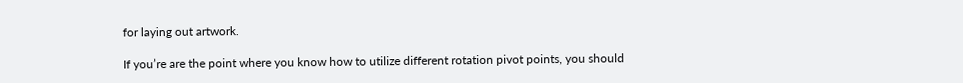for laying out artwork.

If you’re are the point where you know how to utilize different rotation pivot points, you should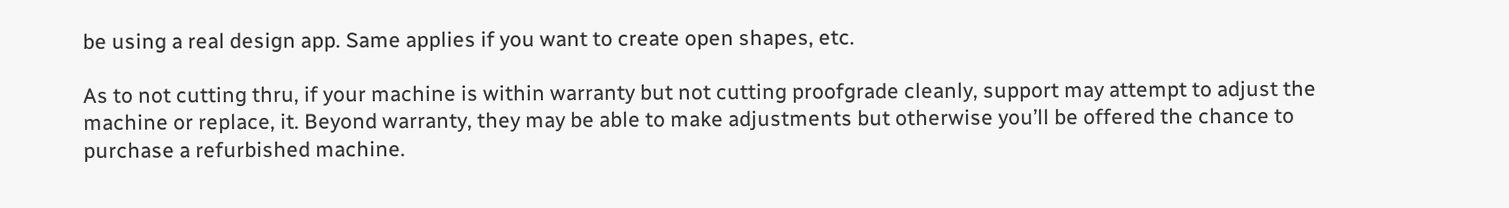be using a real design app. Same applies if you want to create open shapes, etc.

As to not cutting thru, if your machine is within warranty but not cutting proofgrade cleanly, support may attempt to adjust the machine or replace, it. Beyond warranty, they may be able to make adjustments but otherwise you’ll be offered the chance to purchase a refurbished machine.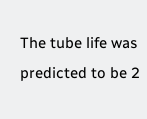The tube life was predicted to be 2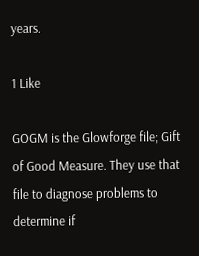years.

1 Like

GOGM is the Glowforge file; Gift of Good Measure. They use that file to diagnose problems to determine if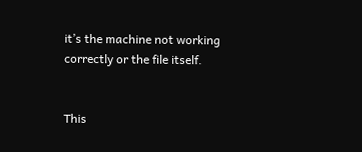it’s the machine not working correctly or the file itself.


This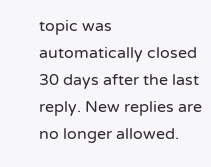topic was automatically closed 30 days after the last reply. New replies are no longer allowed.